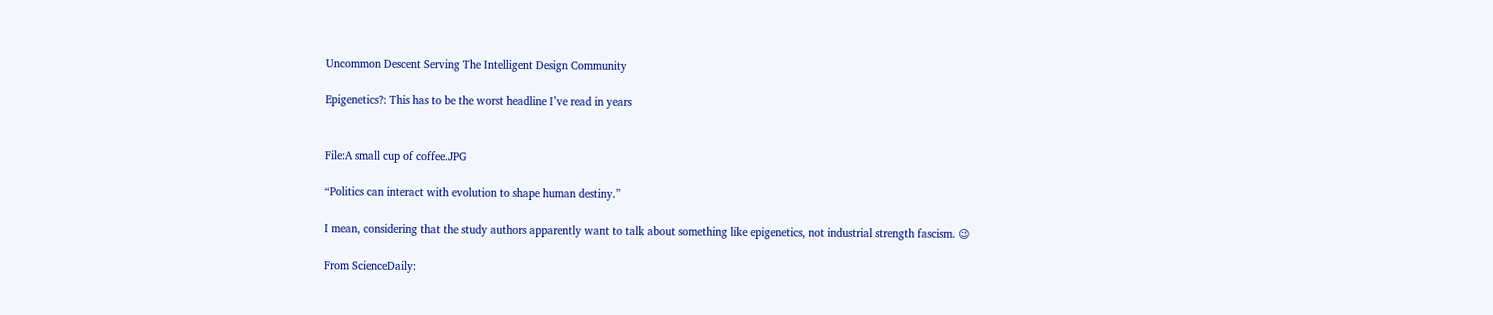Uncommon Descent Serving The Intelligent Design Community

Epigenetics?: This has to be the worst headline I’ve read in years


File:A small cup of coffee.JPG

“Politics can interact with evolution to shape human destiny.”

I mean, considering that the study authors apparently want to talk about something like epigenetics, not industrial strength fascism. 😉

From ScienceDaily: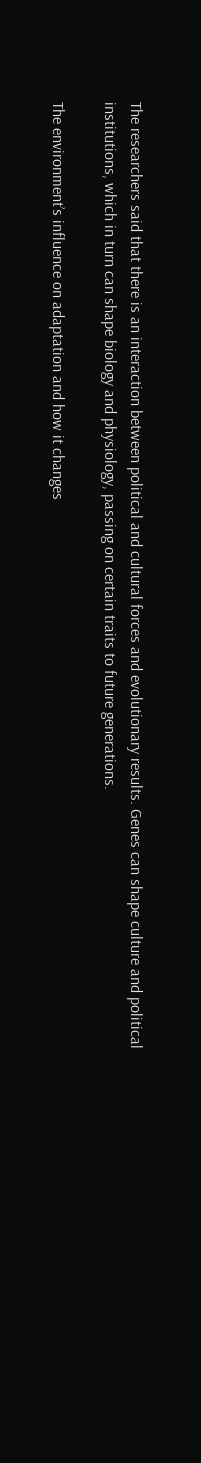The researchers said that there is an interaction between political and cultural forces and evolutionary results. Genes can shape culture and political institutions, which in turn can shape biology and physiology, passing on certain traits to future generations.

The environment’s influence on adaptation and how it changes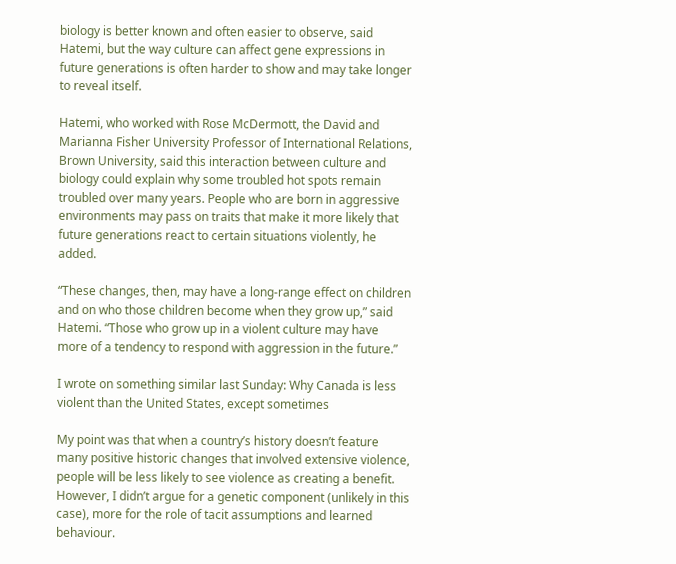biology is better known and often easier to observe, said Hatemi, but the way culture can affect gene expressions in future generations is often harder to show and may take longer to reveal itself.

Hatemi, who worked with Rose McDermott, the David and Marianna Fisher University Professor of International Relations, Brown University, said this interaction between culture and biology could explain why some troubled hot spots remain troubled over many years. People who are born in aggressive environments may pass on traits that make it more likely that future generations react to certain situations violently, he added.

“These changes, then, may have a long-range effect on children and on who those children become when they grow up,” said Hatemi. “Those who grow up in a violent culture may have more of a tendency to respond with aggression in the future.”

I wrote on something similar last Sunday: Why Canada is less violent than the United States, except sometimes

My point was that when a country’s history doesn’t feature many positive historic changes that involved extensive violence, people will be less likely to see violence as creating a benefit. However, I didn’t argue for a genetic component (unlikely in this case), more for the role of tacit assumptions and learned behaviour.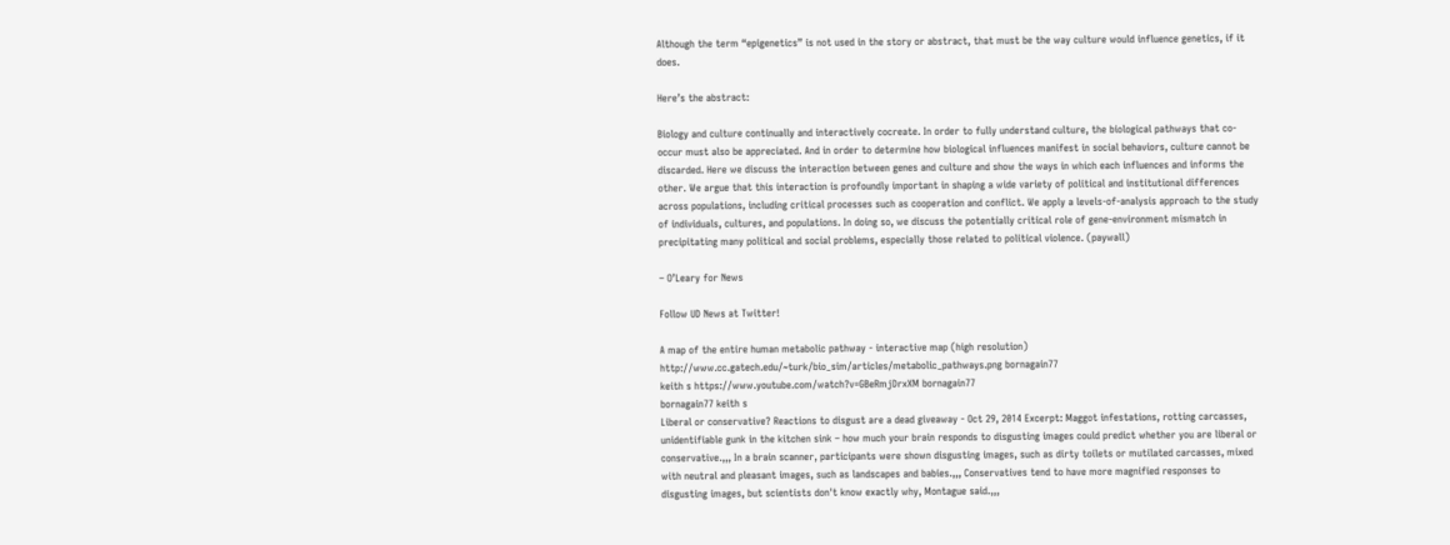Although the term “epigenetics” is not used in the story or abstract, that must be the way culture would influence genetics, if it does.

Here’s the abstract:

Biology and culture continually and interactively cocreate. In order to fully understand culture, the biological pathways that co-occur must also be appreciated. And in order to determine how biological influences manifest in social behaviors, culture cannot be discarded. Here we discuss the interaction between genes and culture and show the ways in which each influences and informs the other. We argue that this interaction is profoundly important in shaping a wide variety of political and institutional differences across populations, including critical processes such as cooperation and conflict. We apply a levels-of-analysis approach to the study of individuals, cultures, and populations. In doing so, we discuss the potentially critical role of gene-environment mismatch in precipitating many political and social problems, especially those related to political violence. (paywall)

– O’Leary for News

Follow UD News at Twitter!

A map of the entire human metabolic pathway - interactive map (high resolution) http://www.cc.gatech.edu/~turk/bio_sim/articles/metabolic_pathways.png bornagain77
keith s https://www.youtube.com/watch?v=GBeRmjDrxXM bornagain77
bornagain77 keith s
Liberal or conservative? Reactions to disgust are a dead giveaway - Oct 29, 2014 Excerpt: Maggot infestations, rotting carcasses, unidentifiable gunk in the kitchen sink – how much your brain responds to disgusting images could predict whether you are liberal or conservative.,,, In a brain scanner, participants were shown disgusting images, such as dirty toilets or mutilated carcasses, mixed with neutral and pleasant images, such as landscapes and babies.,,, Conservatives tend to have more magnified responses to disgusting images, but scientists don't know exactly why, Montague said.,,,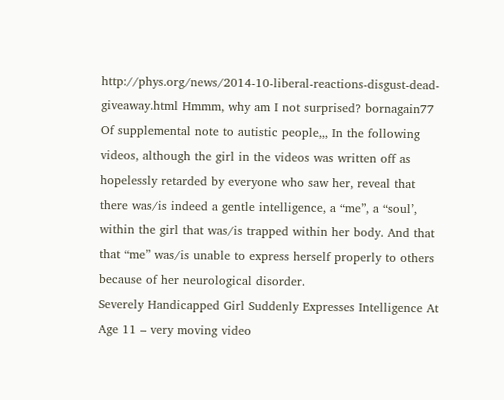http://phys.org/news/2014-10-liberal-reactions-disgust-dead-giveaway.html Hmmm, why am I not surprised? bornagain77
Of supplemental note to autistic people,,, In the following videos, although the girl in the videos was written off as hopelessly retarded by everyone who saw her, reveal that there was/is indeed a gentle intelligence, a “me”, a “soul’, within the girl that was/is trapped within her body. And that that “me” was/is unable to express herself properly to others because of her neurological disorder.
Severely Handicapped Girl Suddenly Expresses Intelligence At Age 11 – very moving video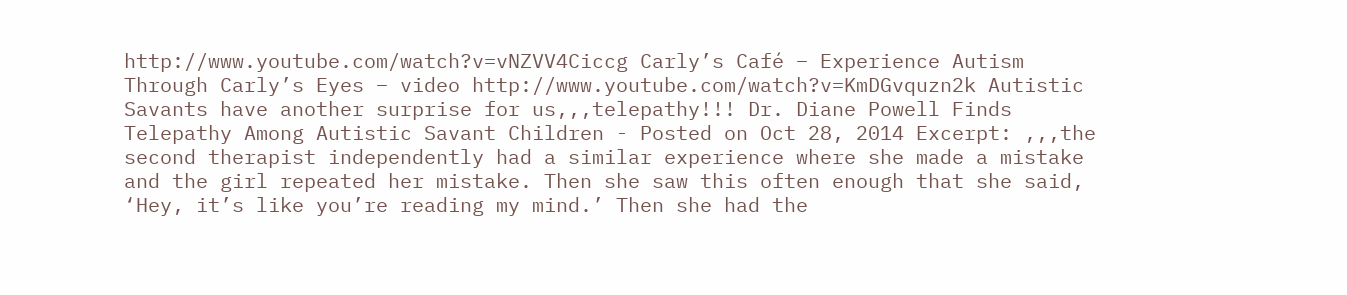http://www.youtube.com/watch?v=vNZVV4Ciccg Carly’s Café – Experience Autism Through Carly’s Eyes – video http://www.youtube.com/watch?v=KmDGvquzn2k Autistic Savants have another surprise for us,,,telepathy!!! Dr. Diane Powell Finds Telepathy Among Autistic Savant Children - Posted on Oct 28, 2014 Excerpt: ,,,the second therapist independently had a similar experience where she made a mistake and the girl repeated her mistake. Then she saw this often enough that she said, ‘Hey, it’s like you’re reading my mind.’ Then she had the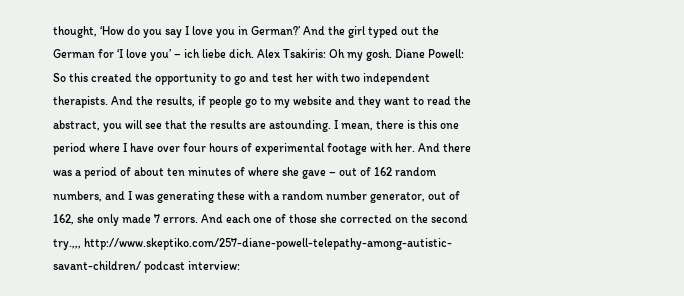thought, ‘How do you say I love you in German?’ And the girl typed out the German for ‘I love you’ – ich liebe dich. Alex Tsakiris: Oh my gosh. Diane Powell: So this created the opportunity to go and test her with two independent therapists. And the results, if people go to my website and they want to read the abstract, you will see that the results are astounding. I mean, there is this one period where I have over four hours of experimental footage with her. And there was a period of about ten minutes of where she gave – out of 162 random numbers, and I was generating these with a random number generator, out of 162, she only made 7 errors. And each one of those she corrected on the second try.,,, http://www.skeptiko.com/257-diane-powell-telepathy-among-autistic-savant-children/ podcast interview: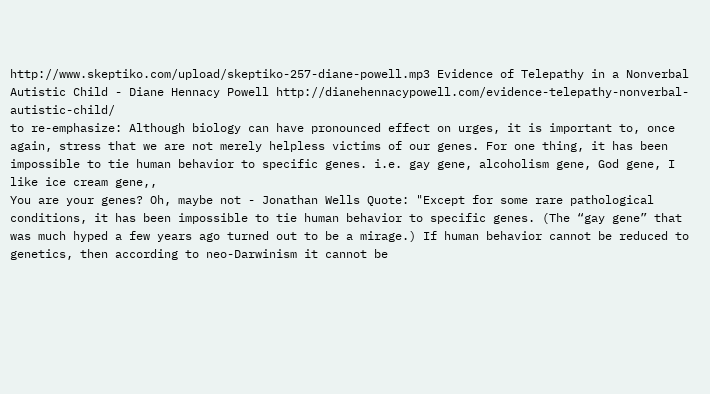http://www.skeptiko.com/upload/skeptiko-257-diane-powell.mp3 Evidence of Telepathy in a Nonverbal Autistic Child - Diane Hennacy Powell http://dianehennacypowell.com/evidence-telepathy-nonverbal-autistic-child/
to re-emphasize: Although biology can have pronounced effect on urges, it is important to, once again, stress that we are not merely helpless victims of our genes. For one thing, it has been impossible to tie human behavior to specific genes. i.e. gay gene, alcoholism gene, God gene, I like ice cream gene,,
You are your genes? Oh, maybe not - Jonathan Wells Quote: "Except for some rare pathological conditions, it has been impossible to tie human behavior to specific genes. (The “gay gene” that was much hyped a few years ago turned out to be a mirage.) If human behavior cannot be reduced to genetics, then according to neo-Darwinism it cannot be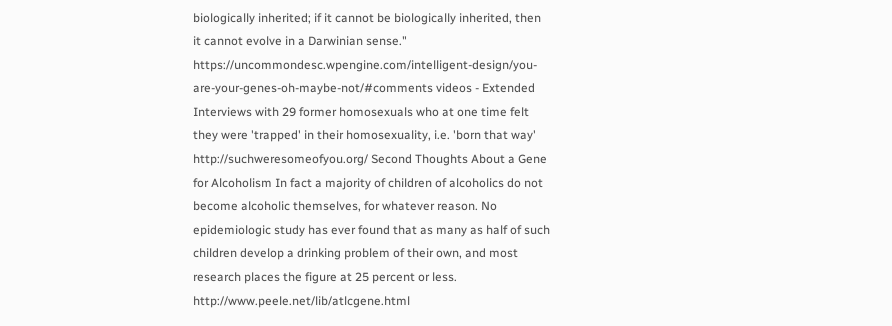biologically inherited; if it cannot be biologically inherited, then it cannot evolve in a Darwinian sense." https://uncommondesc.wpengine.com/intelligent-design/you-are-your-genes-oh-maybe-not/#comments videos - Extended Interviews with 29 former homosexuals who at one time felt they were 'trapped' in their homosexuality, i.e. 'born that way' http://suchweresomeofyou.org/ Second Thoughts About a Gene for Alcoholism In fact a majority of children of alcoholics do not become alcoholic themselves, for whatever reason. No epidemiologic study has ever found that as many as half of such children develop a drinking problem of their own, and most research places the figure at 25 percent or less. http://www.peele.net/lib/atlcgene.html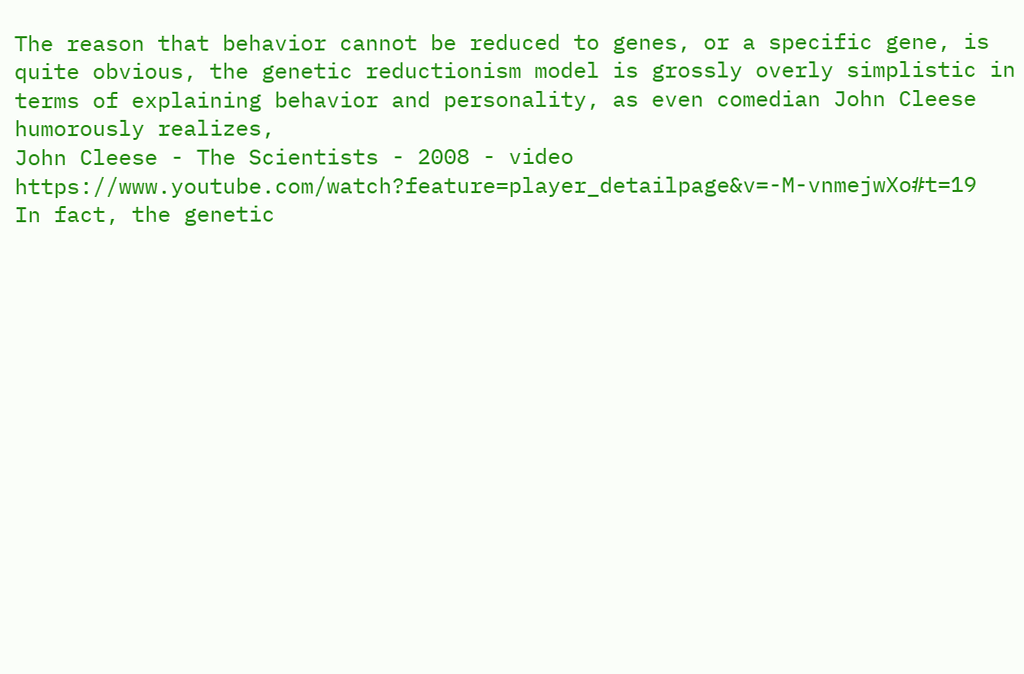The reason that behavior cannot be reduced to genes, or a specific gene, is quite obvious, the genetic reductionism model is grossly overly simplistic in terms of explaining behavior and personality, as even comedian John Cleese humorously realizes,
John Cleese - The Scientists - 2008 - video https://www.youtube.com/watch?feature=player_detailpage&v=-M-vnmejwXo#t=19
In fact, the genetic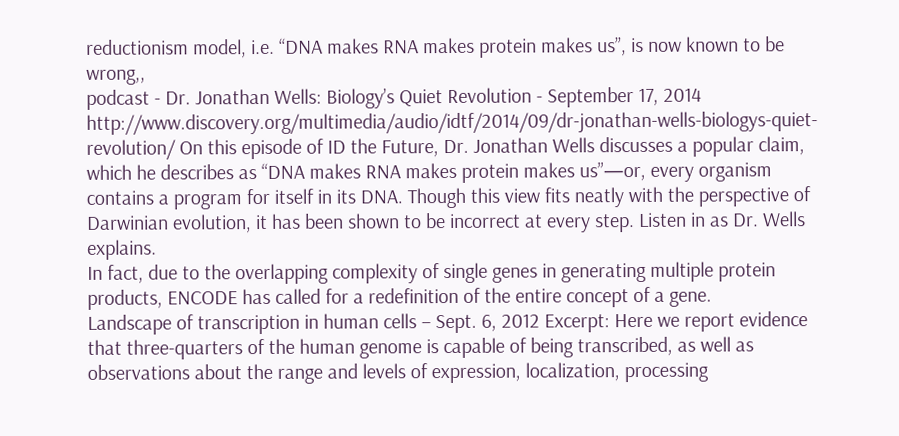reductionism model, i.e. “DNA makes RNA makes protein makes us”, is now known to be wrong,,
podcast - Dr. Jonathan Wells: Biology’s Quiet Revolution - September 17, 2014 http://www.discovery.org/multimedia/audio/idtf/2014/09/dr-jonathan-wells-biologys-quiet-revolution/ On this episode of ID the Future, Dr. Jonathan Wells discusses a popular claim, which he describes as “DNA makes RNA makes protein makes us”—or, every organism contains a program for itself in its DNA. Though this view fits neatly with the perspective of Darwinian evolution, it has been shown to be incorrect at every step. Listen in as Dr. Wells explains.
In fact, due to the overlapping complexity of single genes in generating multiple protein products, ENCODE has called for a redefinition of the entire concept of a gene.
Landscape of transcription in human cells – Sept. 6, 2012 Excerpt: Here we report evidence that three-quarters of the human genome is capable of being transcribed, as well as observations about the range and levels of expression, localization, processing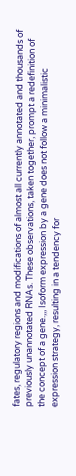fates, regulatory regions and modifications of almost all currently annotated and thousands of previously unannotated RNAs. These observations, taken together, prompt a redefinition of the concept of a gene.,,, Isoform expression by a gene does not follow a minimalistic expression strategy, resulting in a tendency for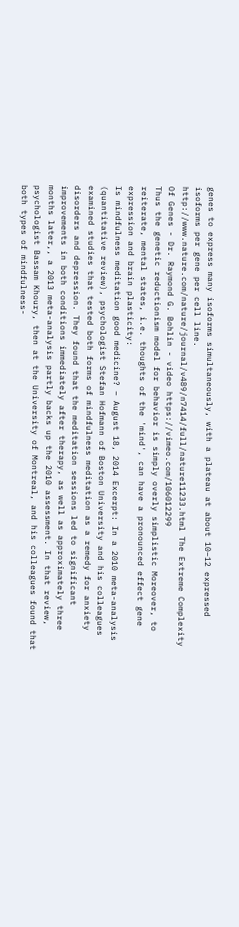genes to express many isoforms simultaneously, with a plateau at about 10–12 expressed isoforms per gene per cell line. http://www.nature.com/nature/journal/v489/n7414/full/nature11233.html The Extreme Complexity Of Genes - Dr. Raymond G. Bohlin - video https://vimeo.com/106012299
Thus the genetic reductionism model for behavior is simply overly simplistic Moreover, to reiterate, mental states, i.e. thoughts of the 'mind', can have a pronounced effect gene expression and brain plasticity:
Is mindfulness meditation good medicine? – August 18, 2014 Excerpt: In a 2010 meta-analysis (quantitative review), psychologist Stefan Hofmann of Boston University and his colleagues examined studies that tested both forms of mindfulness meditation as a remedy for anxiety disorders and depression. They found that the meditation sessions led to significant improvements in both conditions immediately after therapy, as well as approximately three months later,, a 2013 meta-analysis partly backs up the 2010 assessment. In that review, psychologist Bassam Khoury, then at the University of Montreal, and his colleagues found that both types of mindfulness-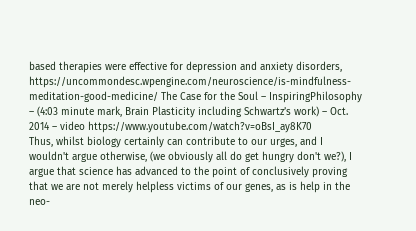based therapies were effective for depression and anxiety disorders, https://uncommondesc.wpengine.com/neuroscience/is-mindfulness-meditation-good-medicine/ The Case for the Soul – InspiringPhilosophy – (4:03 minute mark, Brain Plasticity including Schwartz’s work) – Oct. 2014 – video https://www.youtube.com/watch?v=oBsI_ay8K70
Thus, whilst biology certainly can contribute to our urges, and I wouldn't argue otherwise, (we obviously all do get hungry don't we?), I argue that science has advanced to the point of conclusively proving that we are not merely helpless victims of our genes, as is help in the neo-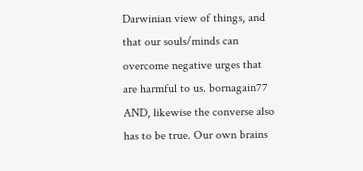Darwinian view of things, and that our souls/minds can overcome negative urges that are harmful to us. bornagain77
AND, likewise the converse also has to be true. Our own brains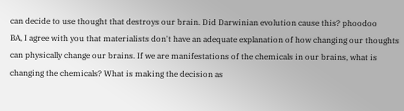can decide to use thought that destroys our brain. Did Darwinian evolution cause this? phoodoo
BA, I agree with you that materialists don't have an adequate explanation of how changing our thoughts can physically change our brains. If we are manifestations of the chemicals in our brains, what is changing the chemicals? What is making the decision as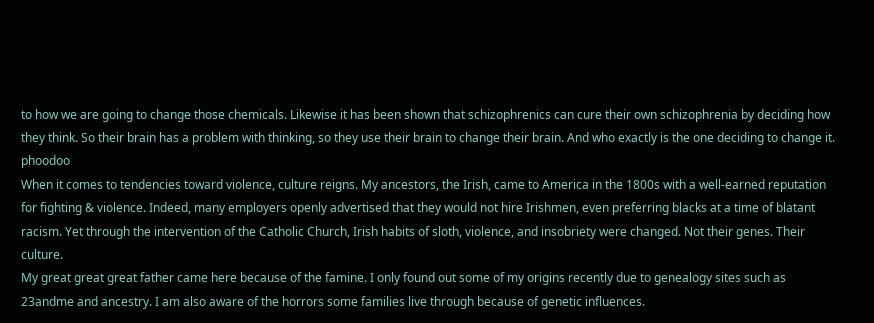to how we are going to change those chemicals. Likewise it has been shown that schizophrenics can cure their own schizophrenia by deciding how they think. So their brain has a problem with thinking, so they use their brain to change their brain. And who exactly is the one deciding to change it. phoodoo
When it comes to tendencies toward violence, culture reigns. My ancestors, the Irish, came to America in the 1800s with a well-earned reputation for fighting & violence. Indeed, many employers openly advertised that they would not hire Irishmen, even preferring blacks at a time of blatant racism. Yet through the intervention of the Catholic Church, Irish habits of sloth, violence, and insobriety were changed. Not their genes. Their culture.
My great great great father came here because of the famine. I only found out some of my origins recently due to genealogy sites such as 23andme and ancestry. I am also aware of the horrors some families live through because of genetic influences.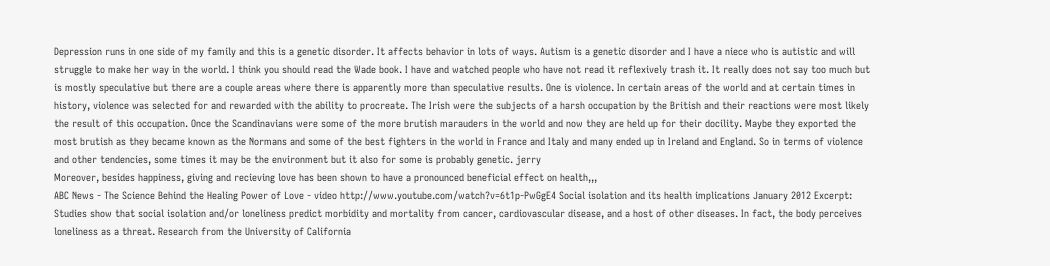Depression runs in one side of my family and this is a genetic disorder. It affects behavior in lots of ways. Autism is a genetic disorder and I have a niece who is autistic and will struggle to make her way in the world. I think you should read the Wade book. I have and watched people who have not read it reflexively trash it. It really does not say too much but is mostly speculative but there are a couple areas where there is apparently more than speculative results. One is violence. In certain areas of the world and at certain times in history, violence was selected for and rewarded with the ability to procreate. The Irish were the subjects of a harsh occupation by the British and their reactions were most likely the result of this occupation. Once the Scandinavians were some of the more brutish marauders in the world and now they are held up for their docility. Maybe they exported the most brutish as they became known as the Normans and some of the best fighters in the world in France and Italy and many ended up in Ireland and England. So in terms of violence and other tendencies, some times it may be the environment but it also for some is probably genetic. jerry
Moreover, besides happiness, giving and recieving love has been shown to have a pronounced beneficial effect on health,,,
ABC News - The Science Behind the Healing Power of Love - video http://www.youtube.com/watch?v=6t1p-PwGgE4 Social isolation and its health implications January 2012 Excerpt: Studies show that social isolation and/or loneliness predict morbidity and mortality from cancer, cardiovascular disease, and a host of other diseases. In fact, the body perceives loneliness as a threat. Research from the University of California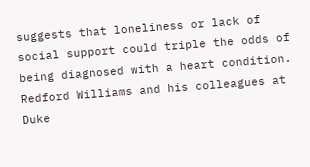suggests that loneliness or lack of social support could triple the odds of being diagnosed with a heart condition. Redford Williams and his colleagues at Duke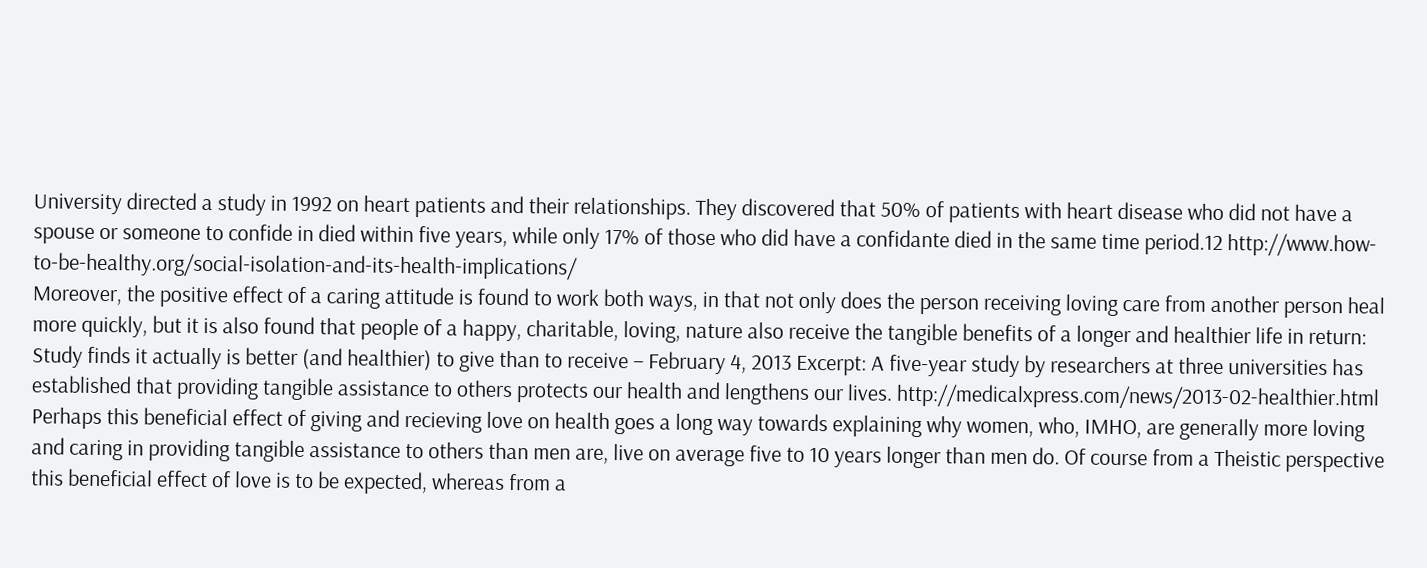University directed a study in 1992 on heart patients and their relationships. They discovered that 50% of patients with heart disease who did not have a spouse or someone to confide in died within five years, while only 17% of those who did have a confidante died in the same time period.12 http://www.how-to-be-healthy.org/social-isolation-and-its-health-implications/
Moreover, the positive effect of a caring attitude is found to work both ways, in that not only does the person receiving loving care from another person heal more quickly, but it is also found that people of a happy, charitable, loving, nature also receive the tangible benefits of a longer and healthier life in return:
Study finds it actually is better (and healthier) to give than to receive – February 4, 2013 Excerpt: A five-year study by researchers at three universities has established that providing tangible assistance to others protects our health and lengthens our lives. http://medicalxpress.com/news/2013-02-healthier.html
Perhaps this beneficial effect of giving and recieving love on health goes a long way towards explaining why women, who, IMHO, are generally more loving and caring in providing tangible assistance to others than men are, live on average five to 10 years longer than men do. Of course from a Theistic perspective this beneficial effect of love is to be expected, whereas from a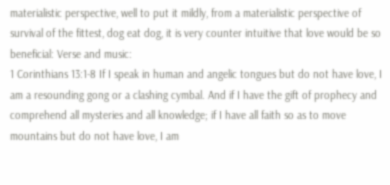materialistic perspective, well to put it mildly, from a materialistic perspective of survival of the fittest, dog eat dog, it is very counter intuitive that love would be so beneficial: Verse and music:
1 Corinthians 13:1-8 If I speak in human and angelic tongues but do not have love, I am a resounding gong or a clashing cymbal. And if I have the gift of prophecy and comprehend all mysteries and all knowledge; if I have all faith so as to move mountains but do not have love, I am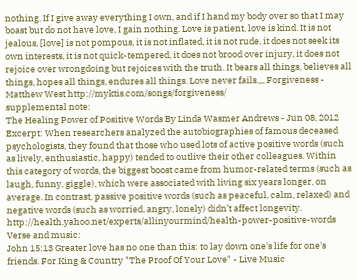nothing. If I give away everything I own, and if I hand my body over so that I may boast but do not have love, I gain nothing. Love is patient, love is kind. It is not jealous, [love] is not pompous, it is not inflated, it is not rude, it does not seek its own interests, it is not quick-tempered, it does not brood over injury, it does not rejoice over wrongdoing but rejoices with the truth. It bears all things, believes all things, hopes all things, endures all things. Love never fails.,,, Forgiveness - Matthew West http://myktis.com/songs/forgiveness/
supplemental note:
The Healing Power of Positive Words By Linda Wasmer Andrews - Jun 08, 2012 Excerpt: When researchers analyzed the autobiographies of famous deceased psychologists, they found that those who used lots of active positive words (such as lively, enthusiastic, happy) tended to outlive their other colleagues. Within this category of words, the biggest boost came from humor-related terms (such as laugh, funny, giggle), which were associated with living six years longer, on average. In contrast, passive positive words (such as peaceful, calm, relaxed) and negative words (such as worried, angry, lonely) didn’t affect longevity. http://health.yahoo.net/experts/allinyourmind/health-power-positive-words
Verse and music:
John 15:13 Greater love has no one than this: to lay down one's life for one's friends. For King & Country "The Proof Of Your Love" - Live Music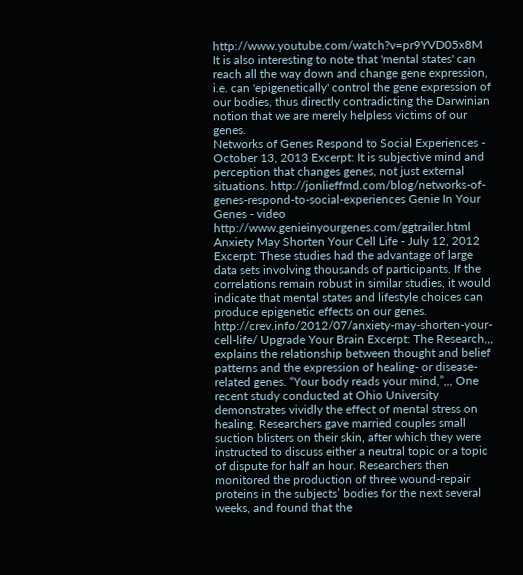http://www.youtube.com/watch?v=pr9YVD05x8M
It is also interesting to note that 'mental states' can reach all the way down and change gene expression, i.e. can 'epigenetically' control the gene expression of our bodies, thus directly contradicting the Darwinian notion that we are merely helpless victims of our genes.
Networks of Genes Respond to Social Experiences - October 13, 2013 Excerpt: It is subjective mind and perception that changes genes, not just external situations. http://jonlieffmd.com/blog/networks-of-genes-respond-to-social-experiences Genie In Your Genes - video http://www.genieinyourgenes.com/ggtrailer.html Anxiety May Shorten Your Cell Life - July 12, 2012 Excerpt: These studies had the advantage of large data sets involving thousands of participants. If the correlations remain robust in similar studies, it would indicate that mental states and lifestyle choices can produce epigenetic effects on our genes. http://crev.info/2012/07/anxiety-may-shorten-your-cell-life/ Upgrade Your Brain Excerpt: The Research,,, explains the relationship between thought and belief patterns and the expression of healing- or disease-related genes. “Your body reads your mind,”,,, One recent study conducted at Ohio University demonstrates vividly the effect of mental stress on healing. Researchers gave married couples small suction blisters on their skin, after which they were instructed to discuss either a neutral topic or a topic of dispute for half an hour. Researchers then monitored the production of three wound-repair proteins in the subjects’ bodies for the next several weeks, and found that the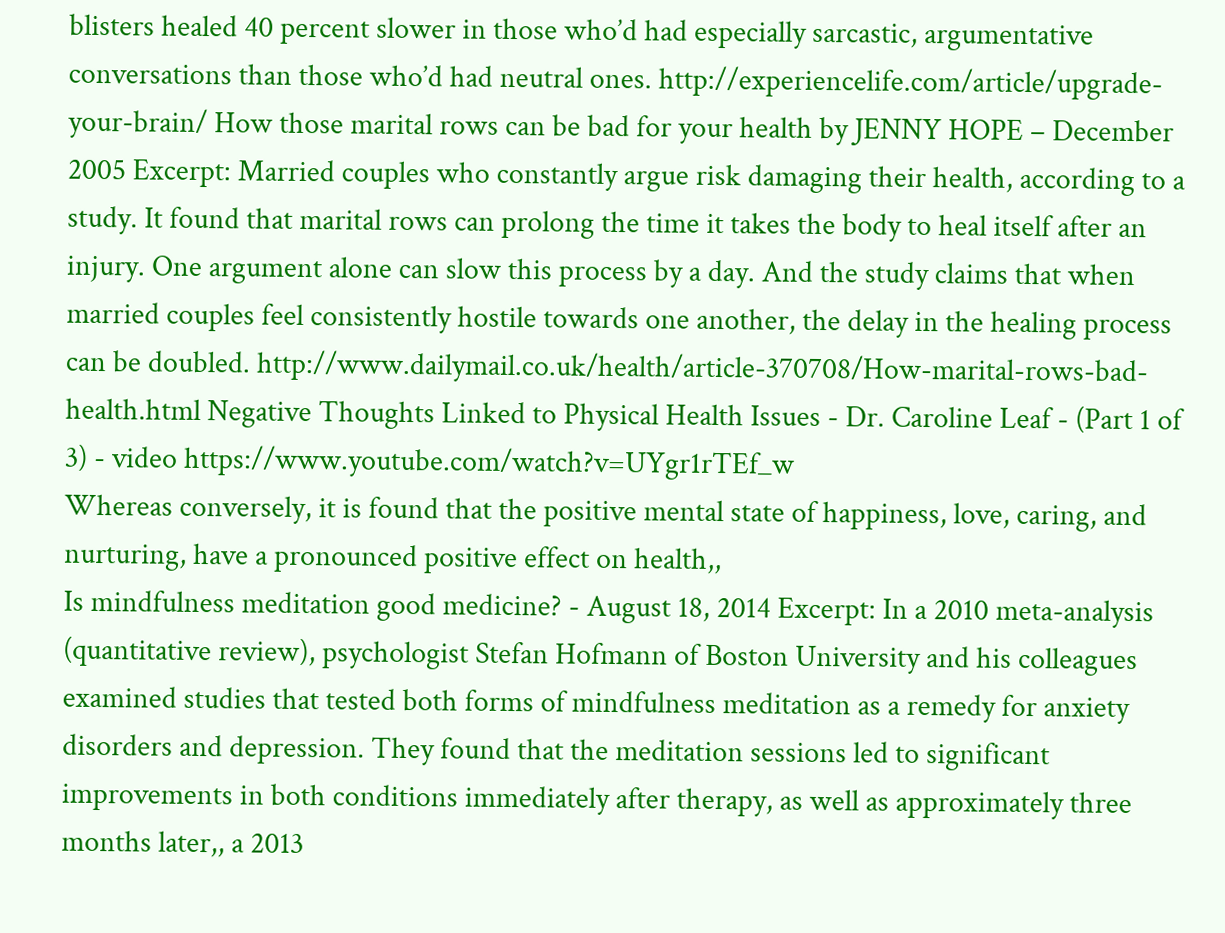blisters healed 40 percent slower in those who’d had especially sarcastic, argumentative conversations than those who’d had neutral ones. http://experiencelife.com/article/upgrade-your-brain/ How those marital rows can be bad for your health by JENNY HOPE – December 2005 Excerpt: Married couples who constantly argue risk damaging their health, according to a study. It found that marital rows can prolong the time it takes the body to heal itself after an injury. One argument alone can slow this process by a day. And the study claims that when married couples feel consistently hostile towards one another, the delay in the healing process can be doubled. http://www.dailymail.co.uk/health/article-370708/How-marital-rows-bad-health.html Negative Thoughts Linked to Physical Health Issues - Dr. Caroline Leaf - (Part 1 of 3) - video https://www.youtube.com/watch?v=UYgr1rTEf_w
Whereas conversely, it is found that the positive mental state of happiness, love, caring, and nurturing, have a pronounced positive effect on health,,
Is mindfulness meditation good medicine? - August 18, 2014 Excerpt: In a 2010 meta-analysis (quantitative review), psychologist Stefan Hofmann of Boston University and his colleagues examined studies that tested both forms of mindfulness meditation as a remedy for anxiety disorders and depression. They found that the meditation sessions led to significant improvements in both conditions immediately after therapy, as well as approximately three months later,, a 2013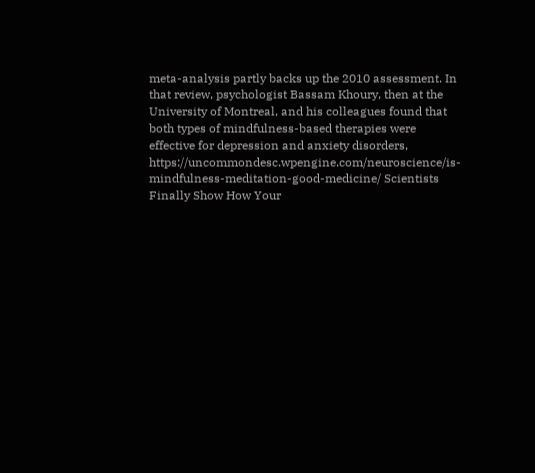meta-analysis partly backs up the 2010 assessment. In that review, psychologist Bassam Khoury, then at the University of Montreal, and his colleagues found that both types of mindfulness-based therapies were effective for depression and anxiety disorders, https://uncommondesc.wpengine.com/neuroscience/is-mindfulness-meditation-good-medicine/ Scientists Finally Show How Your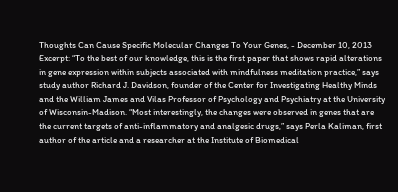Thoughts Can Cause Specific Molecular Changes To Your Genes, - December 10, 2013 Excerpt: “To the best of our knowledge, this is the first paper that shows rapid alterations in gene expression within subjects associated with mindfulness meditation practice,” says study author Richard J. Davidson, founder of the Center for Investigating Healthy Minds and the William James and Vilas Professor of Psychology and Psychiatry at the University of Wisconsin-Madison. “Most interestingly, the changes were observed in genes that are the current targets of anti-inflammatory and analgesic drugs,” says Perla Kaliman, first author of the article and a researcher at the Institute of Biomedical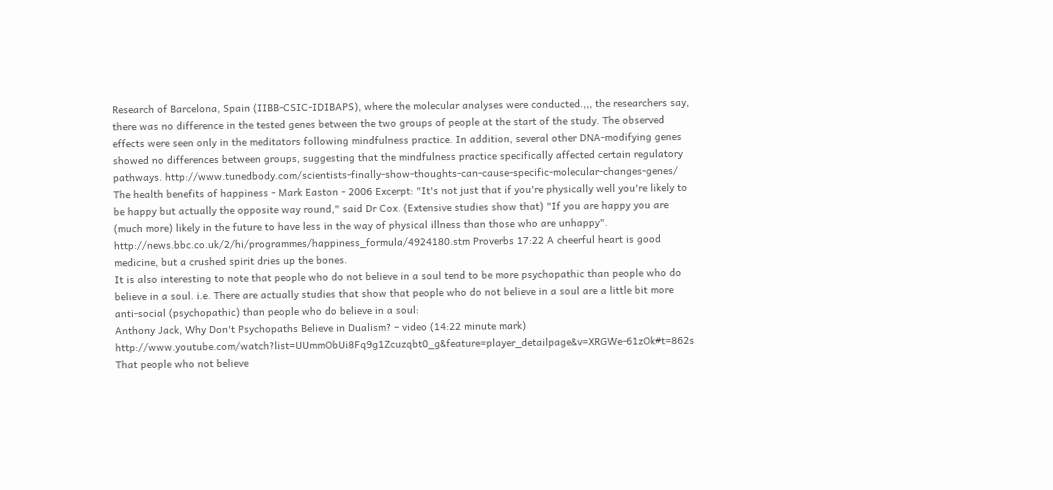Research of Barcelona, Spain (IIBB-CSIC-IDIBAPS), where the molecular analyses were conducted.,,, the researchers say, there was no difference in the tested genes between the two groups of people at the start of the study. The observed effects were seen only in the meditators following mindfulness practice. In addition, several other DNA-modifying genes showed no differences between groups, suggesting that the mindfulness practice specifically affected certain regulatory pathways. http://www.tunedbody.com/scientists-finally-show-thoughts-can-cause-specific-molecular-changes-genes/ The health benefits of happiness - Mark Easton - 2006 Excerpt: "It's not just that if you're physically well you're likely to be happy but actually the opposite way round," said Dr Cox. (Extensive studies show that) "If you are happy you are (much more) likely in the future to have less in the way of physical illness than those who are unhappy". http://news.bbc.co.uk/2/hi/programmes/happiness_formula/4924180.stm Proverbs 17:22 A cheerful heart is good medicine, but a crushed spirit dries up the bones.
It is also interesting to note that people who do not believe in a soul tend to be more psychopathic than people who do believe in a soul. i.e. There are actually studies that show that people who do not believe in a soul are a little bit more anti-social (psychopathic) than people who do believe in a soul:
Anthony Jack, Why Don't Psychopaths Believe in Dualism? – video (14:22 minute mark) http://www.youtube.com/watch?list=UUmmObUi8Fq9g1Zcuzqbt0_g&feature=player_detailpage&v=XRGWe-61zOk#t=862s
That people who not believe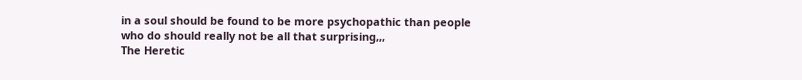in a soul should be found to be more psychopathic than people who do should really not be all that surprising,,,
The Heretic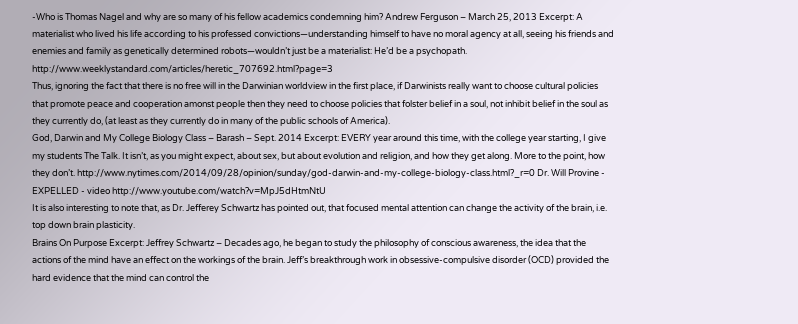-Who is Thomas Nagel and why are so many of his fellow academics condemning him? Andrew Ferguson – March 25, 2013 Excerpt: A materialist who lived his life according to his professed convictions—understanding himself to have no moral agency at all, seeing his friends and enemies and family as genetically determined robots—wouldn’t just be a materialist: He’d be a psychopath. http://www.weeklystandard.com/articles/heretic_707692.html?page=3
Thus, ignoring the fact that there is no free will in the Darwinian worldview in the first place, if Darwinists really want to choose cultural policies that promote peace and cooperation amonst people then they need to choose policies that folster belief in a soul, not inhibit belief in the soul as they currently do, (at least as they currently do in many of the public schools of America).
God, Darwin and My College Biology Class – Barash – Sept. 2014 Excerpt: EVERY year around this time, with the college year starting, I give my students The Talk. It isn’t, as you might expect, about sex, but about evolution and religion, and how they get along. More to the point, how they don’t. http://www.nytimes.com/2014/09/28/opinion/sunday/god-darwin-and-my-college-biology-class.html?_r=0 Dr. Will Provine - EXPELLED - video http://www.youtube.com/watch?v=MpJ5dHtmNtU
It is also interesting to note that, as Dr. Jefferey Schwartz has pointed out, that focused mental attention can change the activity of the brain, i.e. top down brain plasticity.
Brains On Purpose Excerpt: Jeffrey Schwartz – Decades ago, he began to study the philosophy of conscious awareness, the idea that the actions of the mind have an effect on the workings of the brain. Jeff’s breakthrough work in obsessive-compulsive disorder (OCD) provided the hard evidence that the mind can control the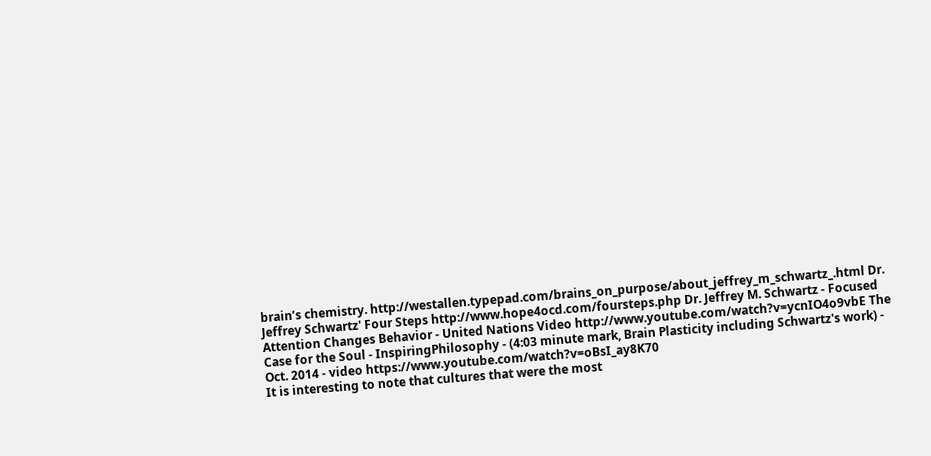brain’s chemistry. http://westallen.typepad.com/brains_on_purpose/about_jeffrey_m_schwartz_.html Dr. Jeffrey Schwartz' Four Steps http://www.hope4ocd.com/foursteps.php Dr. Jeffrey M. Schwartz - Focused Attention Changes Behavior - United Nations Video http://www.youtube.com/watch?v=ycnIO4o9vbE The Case for the Soul - InspiringPhilosophy - (4:03 minute mark, Brain Plasticity including Schwartz's work) - Oct. 2014 - video https://www.youtube.com/watch?v=oBsI_ay8K70
It is interesting to note that cultures that were the most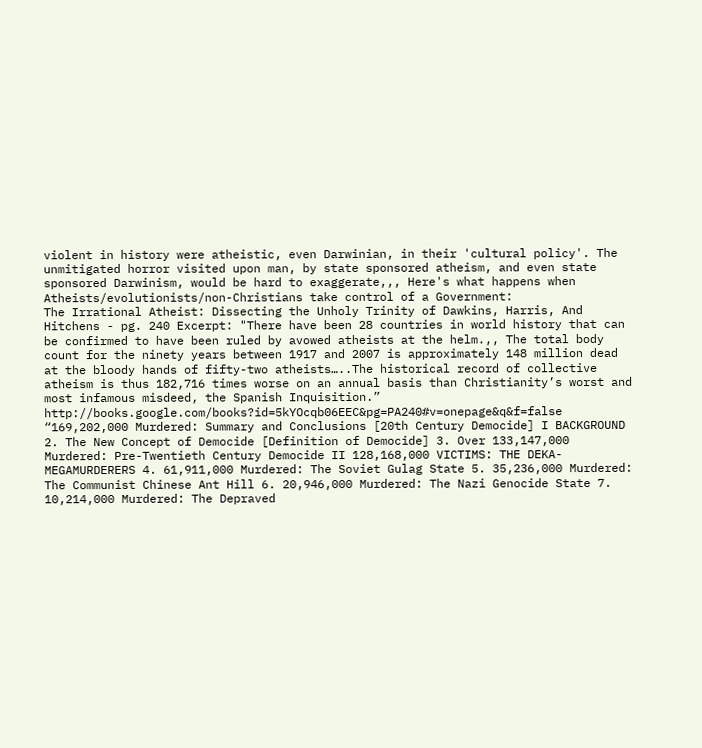violent in history were atheistic, even Darwinian, in their 'cultural policy'. The unmitigated horror visited upon man, by state sponsored atheism, and even state sponsored Darwinism, would be hard to exaggerate,,, Here's what happens when Atheists/evolutionists/non-Christians take control of a Government:
The Irrational Atheist: Dissecting the Unholy Trinity of Dawkins, Harris, And Hitchens - pg. 240 Excerpt: "There have been 28 countries in world history that can be confirmed to have been ruled by avowed atheists at the helm.,, The total body count for the ninety years between 1917 and 2007 is approximately 148 million dead at the bloody hands of fifty-two atheists…..The historical record of collective atheism is thus 182,716 times worse on an annual basis than Christianity’s worst and most infamous misdeed, the Spanish Inquisition.” http://books.google.com/books?id=5kYOcqb06EEC&pg=PA240#v=onepage&q&f=false “169,202,000 Murdered: Summary and Conclusions [20th Century Democide] I BACKGROUND 2. The New Concept of Democide [Definition of Democide] 3. Over 133,147,000 Murdered: Pre-Twentieth Century Democide II 128,168,000 VICTIMS: THE DEKA-MEGAMURDERERS 4. 61,911,000 Murdered: The Soviet Gulag State 5. 35,236,000 Murdered: The Communist Chinese Ant Hill 6. 20,946,000 Murdered: The Nazi Genocide State 7. 10,214,000 Murdered: The Depraved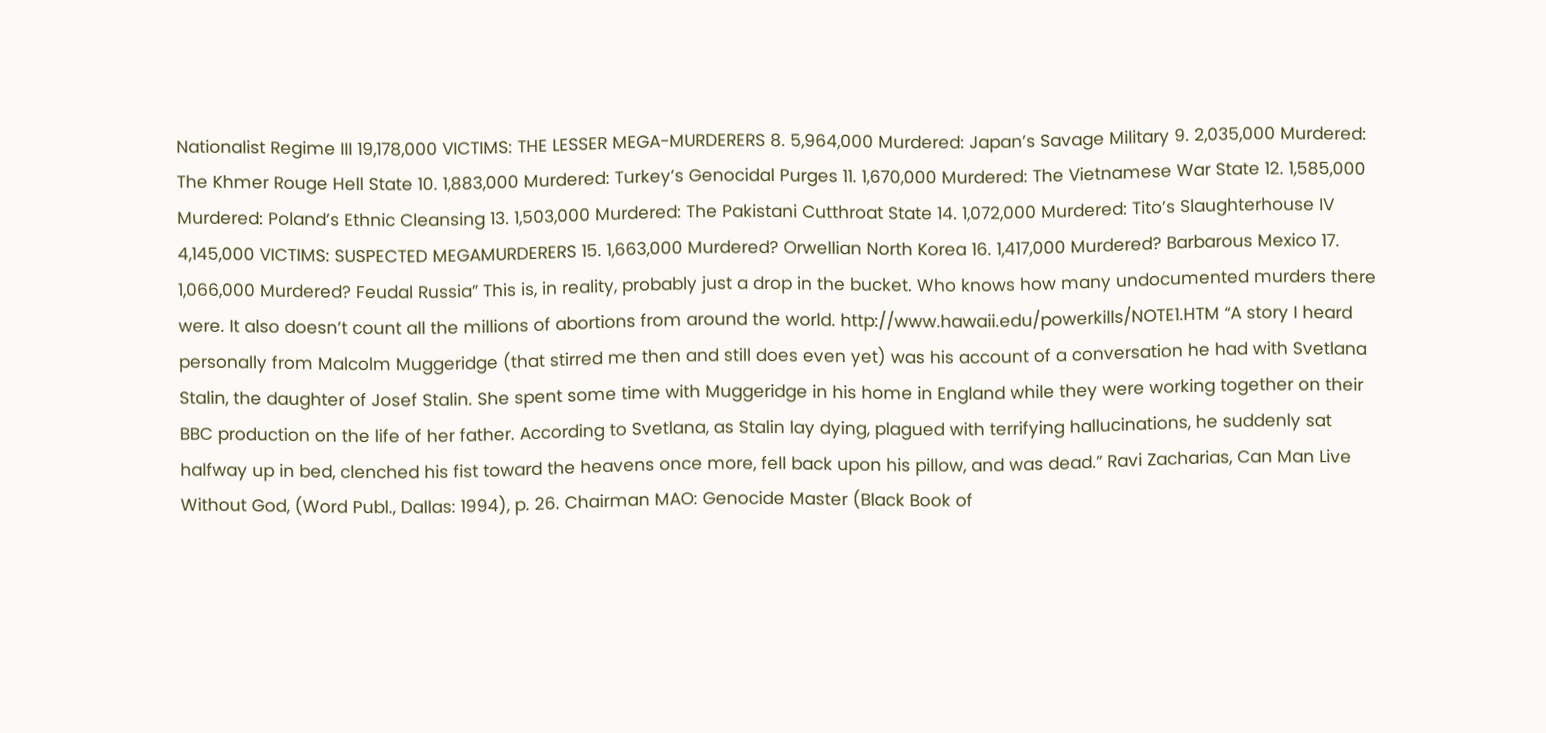Nationalist Regime III 19,178,000 VICTIMS: THE LESSER MEGA-MURDERERS 8. 5,964,000 Murdered: Japan’s Savage Military 9. 2,035,000 Murdered: The Khmer Rouge Hell State 10. 1,883,000 Murdered: Turkey’s Genocidal Purges 11. 1,670,000 Murdered: The Vietnamese War State 12. 1,585,000 Murdered: Poland’s Ethnic Cleansing 13. 1,503,000 Murdered: The Pakistani Cutthroat State 14. 1,072,000 Murdered: Tito’s Slaughterhouse IV 4,145,000 VICTIMS: SUSPECTED MEGAMURDERERS 15. 1,663,000 Murdered? Orwellian North Korea 16. 1,417,000 Murdered? Barbarous Mexico 17. 1,066,000 Murdered? Feudal Russia” This is, in reality, probably just a drop in the bucket. Who knows how many undocumented murders there were. It also doesn’t count all the millions of abortions from around the world. http://www.hawaii.edu/powerkills/NOTE1.HTM “A story I heard personally from Malcolm Muggeridge (that stirred me then and still does even yet) was his account of a conversation he had with Svetlana Stalin, the daughter of Josef Stalin. She spent some time with Muggeridge in his home in England while they were working together on their BBC production on the life of her father. According to Svetlana, as Stalin lay dying, plagued with terrifying hallucinations, he suddenly sat halfway up in bed, clenched his fist toward the heavens once more, fell back upon his pillow, and was dead.” Ravi Zacharias, Can Man Live Without God, (Word Publ., Dallas: 1994), p. 26. Chairman MAO: Genocide Master (Black Book of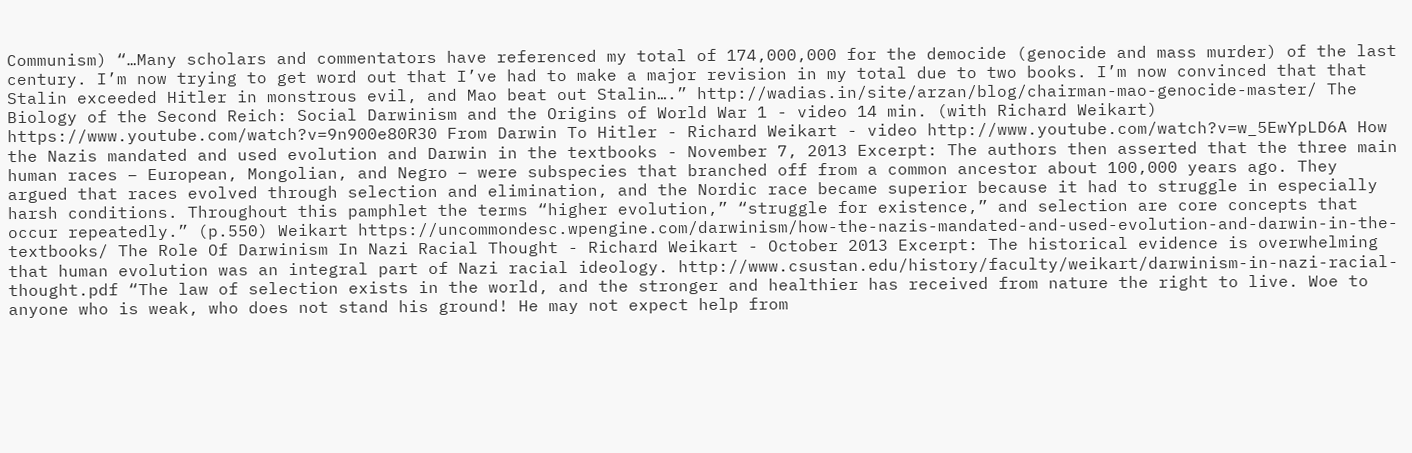Communism) “…Many scholars and commentators have referenced my total of 174,000,000 for the democide (genocide and mass murder) of the last century. I’m now trying to get word out that I’ve had to make a major revision in my total due to two books. I’m now convinced that that Stalin exceeded Hitler in monstrous evil, and Mao beat out Stalin….” http://wadias.in/site/arzan/blog/chairman-mao-genocide-master/ The Biology of the Second Reich: Social Darwinism and the Origins of World War 1 - video 14 min. (with Richard Weikart) https://www.youtube.com/watch?v=9n900e80R30 From Darwin To Hitler - Richard Weikart - video http://www.youtube.com/watch?v=w_5EwYpLD6A How the Nazis mandated and used evolution and Darwin in the textbooks - November 7, 2013 Excerpt: The authors then asserted that the three main human races – European, Mongolian, and Negro – were subspecies that branched off from a common ancestor about 100,000 years ago. They argued that races evolved through selection and elimination, and the Nordic race became superior because it had to struggle in especially harsh conditions. Throughout this pamphlet the terms “higher evolution,” “struggle for existence,” and selection are core concepts that occur repeatedly.” (p.550) Weikart https://uncommondesc.wpengine.com/darwinism/how-the-nazis-mandated-and-used-evolution-and-darwin-in-the-textbooks/ The Role Of Darwinism In Nazi Racial Thought - Richard Weikart - October 2013 Excerpt: The historical evidence is overwhelming that human evolution was an integral part of Nazi racial ideology. http://www.csustan.edu/history/faculty/weikart/darwinism-in-nazi-racial-thought.pdf “The law of selection exists in the world, and the stronger and healthier has received from nature the right to live. Woe to anyone who is weak, who does not stand his ground! He may not expect help from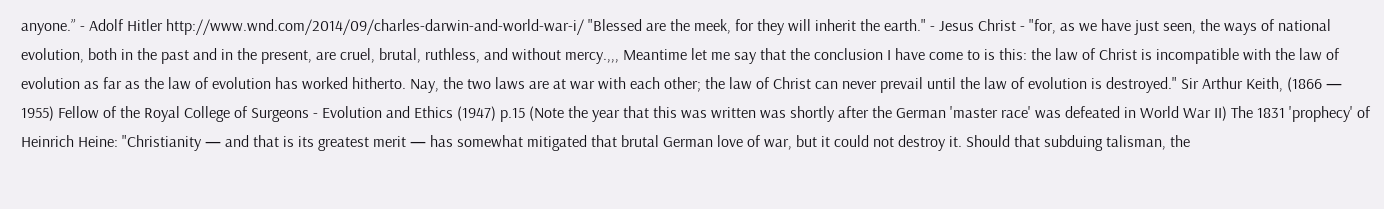anyone.” - Adolf Hitler http://www.wnd.com/2014/09/charles-darwin-and-world-war-i/ "Blessed are the meek, for they will inherit the earth." - Jesus Christ - "for, as we have just seen, the ways of national evolution, both in the past and in the present, are cruel, brutal, ruthless, and without mercy.,,, Meantime let me say that the conclusion I have come to is this: the law of Christ is incompatible with the law of evolution as far as the law of evolution has worked hitherto. Nay, the two laws are at war with each other; the law of Christ can never prevail until the law of evolution is destroyed." Sir Arthur Keith, (1866 — 1955) Fellow of the Royal College of Surgeons - Evolution and Ethics (1947) p.15 (Note the year that this was written was shortly after the German 'master race' was defeated in World War II) The 1831 'prophecy' of Heinrich Heine: "Christianity — and that is its greatest merit — has somewhat mitigated that brutal German love of war, but it could not destroy it. Should that subduing talisman, the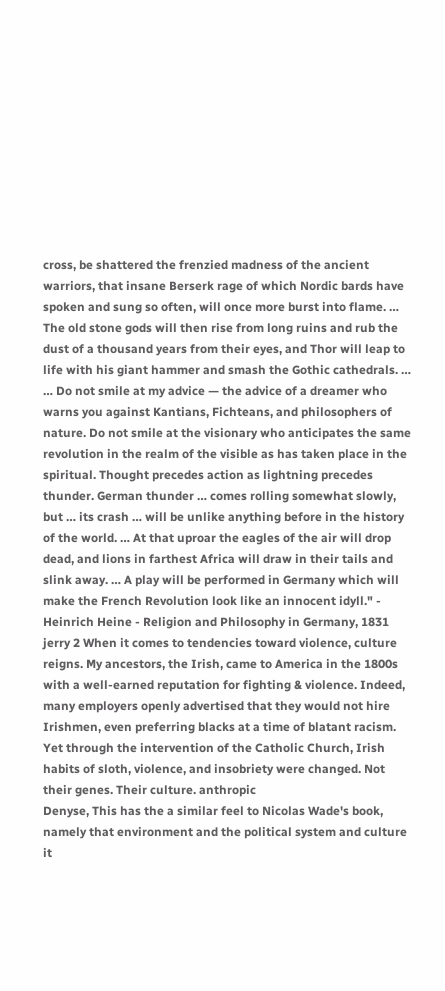cross, be shattered the frenzied madness of the ancient warriors, that insane Berserk rage of which Nordic bards have spoken and sung so often, will once more burst into flame. … The old stone gods will then rise from long ruins and rub the dust of a thousand years from their eyes, and Thor will leap to life with his giant hammer and smash the Gothic cathedrals. … … Do not smile at my advice — the advice of a dreamer who warns you against Kantians, Fichteans, and philosophers of nature. Do not smile at the visionary who anticipates the same revolution in the realm of the visible as has taken place in the spiritual. Thought precedes action as lightning precedes thunder. German thunder … comes rolling somewhat slowly, but … its crash … will be unlike anything before in the history of the world. … At that uproar the eagles of the air will drop dead, and lions in farthest Africa will draw in their tails and slink away. … A play will be performed in Germany which will make the French Revolution look like an innocent idyll." - Heinrich Heine - Religion and Philosophy in Germany, 1831
jerry 2 When it comes to tendencies toward violence, culture reigns. My ancestors, the Irish, came to America in the 1800s with a well-earned reputation for fighting & violence. Indeed, many employers openly advertised that they would not hire Irishmen, even preferring blacks at a time of blatant racism. Yet through the intervention of the Catholic Church, Irish habits of sloth, violence, and insobriety were changed. Not their genes. Their culture. anthropic
Denyse, This has the a similar feel to Nicolas Wade's book, namely that environment and the political system and culture it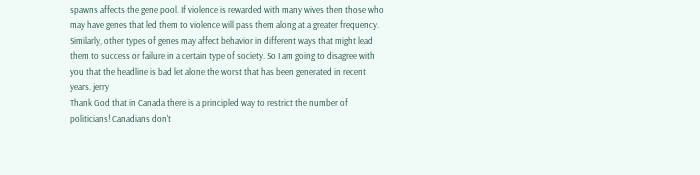spawns affects the gene pool. If violence is rewarded with many wives then those who may have genes that led them to violence will pass them along at a greater frequency. Similarly, other types of genes may affect behavior in different ways that might lead them to success or failure in a certain type of society. So I am going to disagree with you that the headline is bad let alone the worst that has been generated in recent years. jerry
Thank God that in Canada there is a principled way to restrict the number of politicians! Canadians don't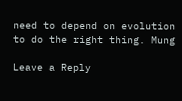need to depend on evolution to do the right thing. Mung

Leave a Reply